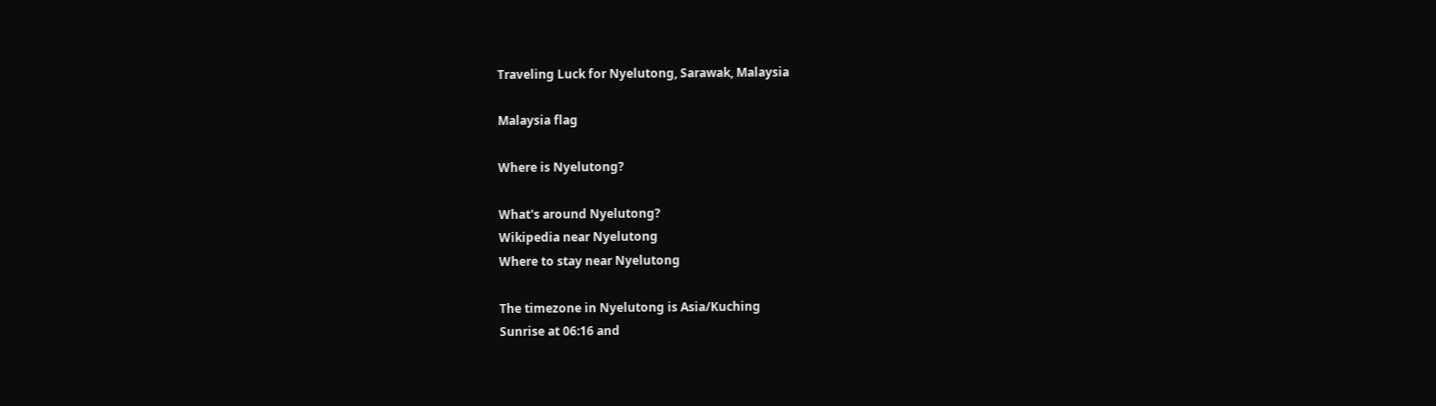Traveling Luck for Nyelutong, Sarawak, Malaysia

Malaysia flag

Where is Nyelutong?

What's around Nyelutong?
Wikipedia near Nyelutong
Where to stay near Nyelutong

The timezone in Nyelutong is Asia/Kuching
Sunrise at 06:16 and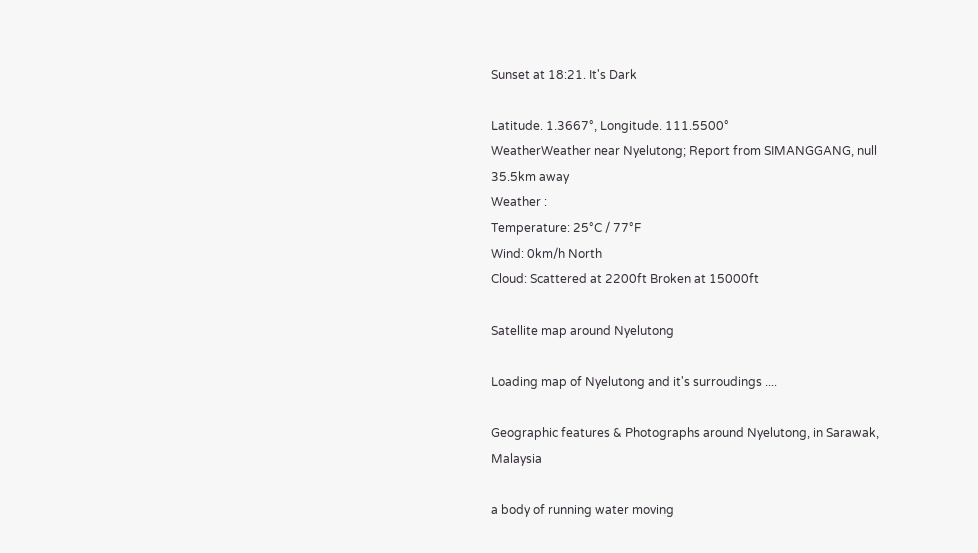Sunset at 18:21. It's Dark

Latitude. 1.3667°, Longitude. 111.5500°
WeatherWeather near Nyelutong; Report from SIMANGGANG, null 35.5km away
Weather :
Temperature: 25°C / 77°F
Wind: 0km/h North
Cloud: Scattered at 2200ft Broken at 15000ft

Satellite map around Nyelutong

Loading map of Nyelutong and it's surroudings ....

Geographic features & Photographs around Nyelutong, in Sarawak, Malaysia

a body of running water moving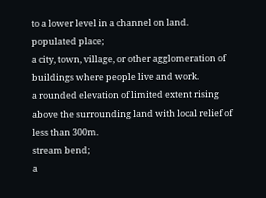to a lower level in a channel on land.
populated place;
a city, town, village, or other agglomeration of buildings where people live and work.
a rounded elevation of limited extent rising above the surrounding land with local relief of less than 300m.
stream bend;
a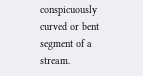conspicuously curved or bent segment of a stream.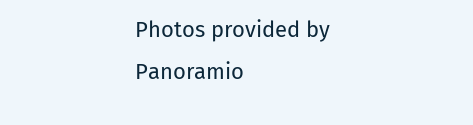Photos provided by Panoramio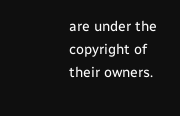are under the copyright of their owners.